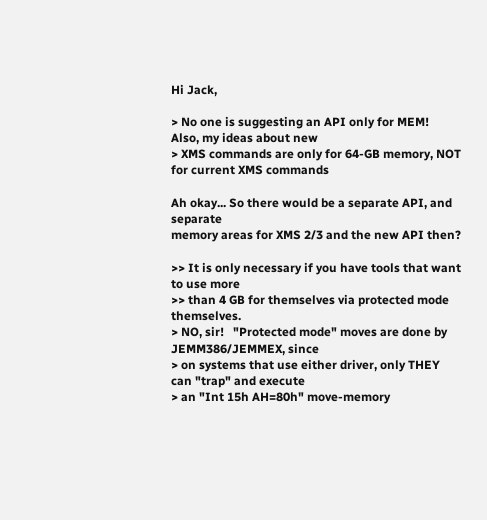Hi Jack,

> No one is suggesting an API only for MEM!   Also, my ideas about new
> XMS commands are only for 64-GB memory, NOT for current XMS commands

Ah okay... So there would be a separate API, and separate
memory areas for XMS 2/3 and the new API then?

>> It is only necessary if you have tools that want to use more
>> than 4 GB for themselves via protected mode themselves.
> NO, sir!   "Protected mode" moves are done by JEMM386/JEMMEX, since
> on systems that use either driver, only THEY can "trap" and execute
> an "Int 15h AH=80h" move-memory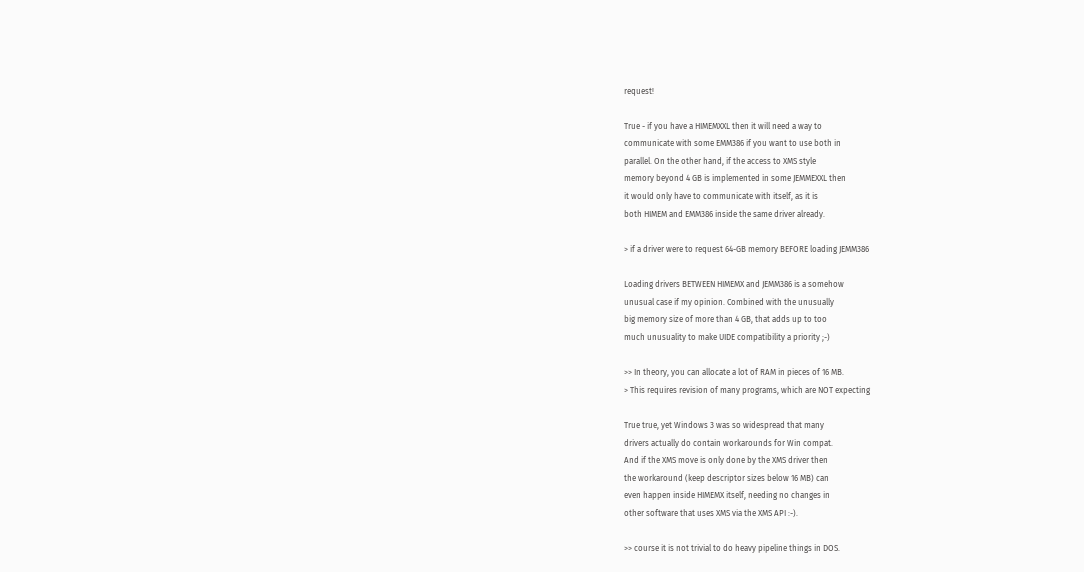request!

True - if you have a HIMEMXXL then it will need a way to
communicate with some EMM386 if you want to use both in
parallel. On the other hand, if the access to XMS style
memory beyond 4 GB is implemented in some JEMMEXXL then
it would only have to communicate with itself, as it is
both HIMEM and EMM386 inside the same driver already.

> if a driver were to request 64-GB memory BEFORE loading JEMM386

Loading drivers BETWEEN HIMEMX and JEMM386 is a somehow
unusual case if my opinion. Combined with the unusually
big memory size of more than 4 GB, that adds up to too
much unusuality to make UIDE compatibility a priority ;-)

>> In theory, you can allocate a lot of RAM in pieces of 16 MB.
> This requires revision of many programs, which are NOT expecting

True true, yet Windows 3 was so widespread that many
drivers actually do contain workarounds for Win compat.
And if the XMS move is only done by the XMS driver then
the workaround (keep descriptor sizes below 16 MB) can
even happen inside HIMEMX itself, needing no changes in
other software that uses XMS via the XMS API :-).

>> course it is not trivial to do heavy pipeline things in DOS.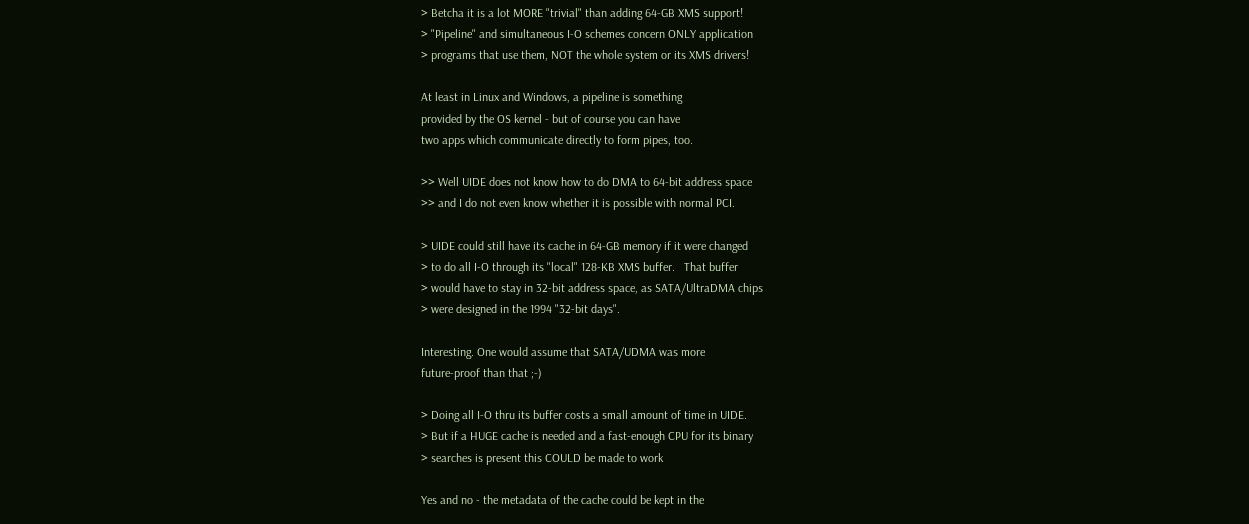> Betcha it is a lot MORE "trivial" than adding 64-GB XMS support!
> "Pipeline" and simultaneous I-O schemes concern ONLY application
> programs that use them, NOT the whole system or its XMS drivers!

At least in Linux and Windows, a pipeline is something
provided by the OS kernel - but of course you can have
two apps which communicate directly to form pipes, too.

>> Well UIDE does not know how to do DMA to 64-bit address space
>> and I do not even know whether it is possible with normal PCI.

> UIDE could still have its cache in 64-GB memory if it were changed
> to do all I-O through its "local" 128-KB XMS buffer.   That buffer
> would have to stay in 32-bit address space, as SATA/UltraDMA chips
> were designed in the 1994 "32-bit days".

Interesting. One would assume that SATA/UDMA was more
future-proof than that ;-)

> Doing all I-O thru its buffer costs a small amount of time in UIDE.
> But if a HUGE cache is needed and a fast-enough CPU for its binary
> searches is present this COULD be made to work

Yes and no - the metadata of the cache could be kept in the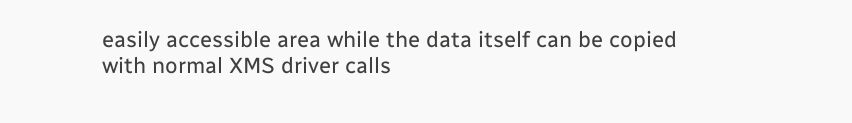easily accessible area while the data itself can be copied
with normal XMS driver calls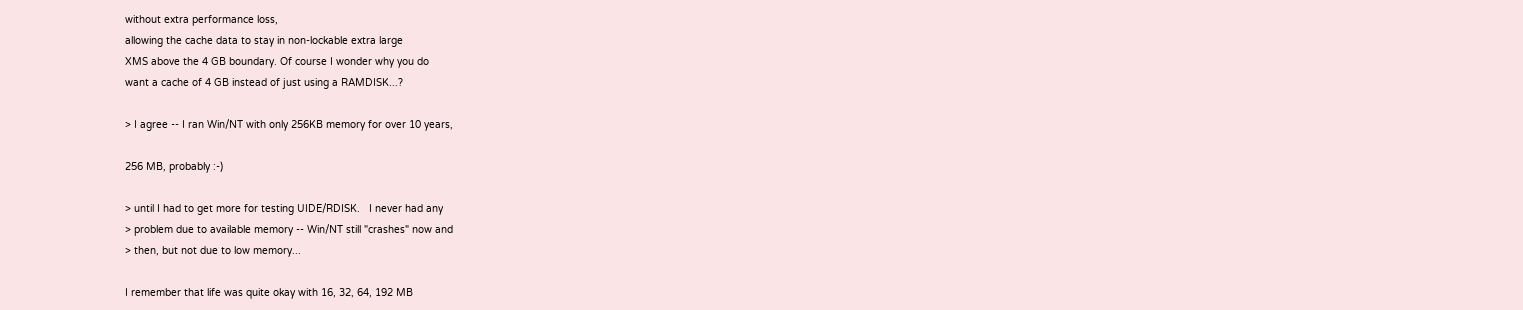without extra performance loss,
allowing the cache data to stay in non-lockable extra large
XMS above the 4 GB boundary. Of course I wonder why you do
want a cache of 4 GB instead of just using a RAMDISK...?

> I agree -- I ran Win/NT with only 256KB memory for over 10 years,

256 MB, probably :-)

> until I had to get more for testing UIDE/RDISK.   I never had any
> problem due to available memory -- Win/NT still "crashes" now and
> then, but not due to low memory...

I remember that life was quite okay with 16, 32, 64, 192 MB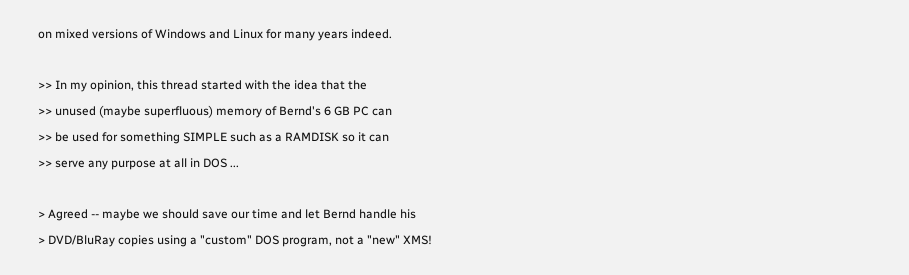on mixed versions of Windows and Linux for many years indeed.

>> In my opinion, this thread started with the idea that the
>> unused (maybe superfluous) memory of Bernd's 6 GB PC can
>> be used for something SIMPLE such as a RAMDISK so it can
>> serve any purpose at all in DOS ...

> Agreed -- maybe we should save our time and let Bernd handle his
> DVD/BluRay copies using a "custom" DOS program, not a "new" XMS!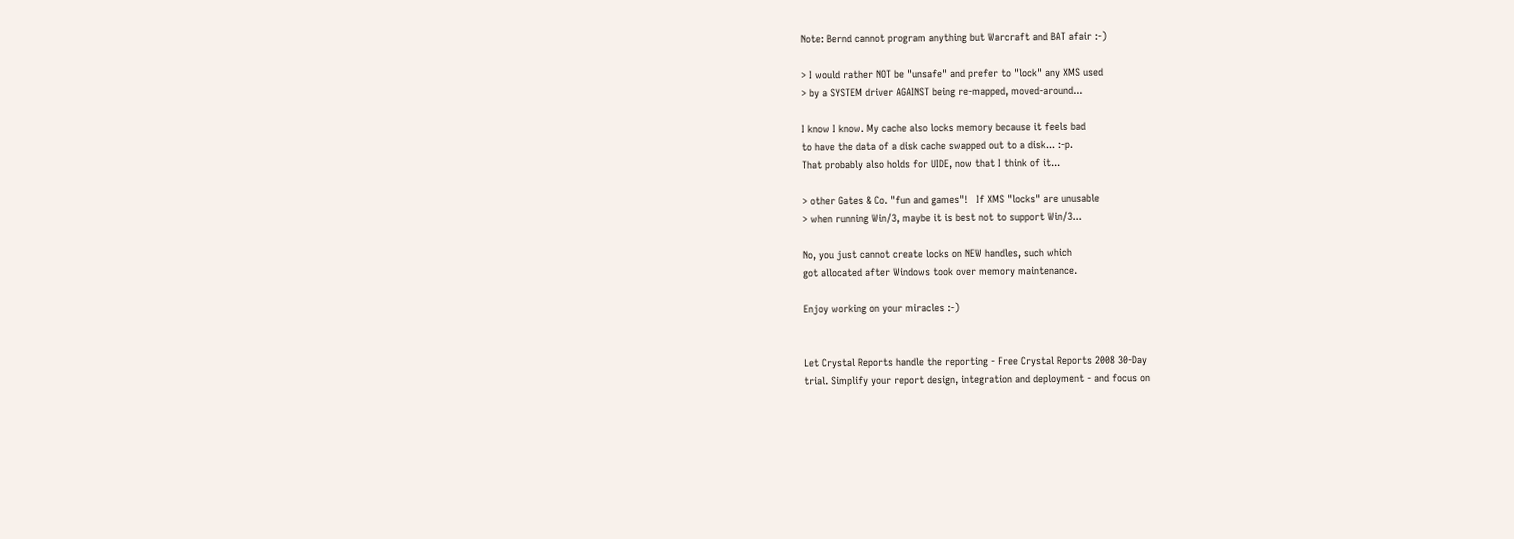Note: Bernd cannot program anything but Warcraft and BAT afair :-)

> I would rather NOT be "unsafe" and prefer to "lock" any XMS used
> by a SYSTEM driver AGAINST being re-mapped, moved-around...

I know I know. My cache also locks memory because it feels bad
to have the data of a disk cache swapped out to a disk... :-p.
That probably also holds for UIDE, now that I think of it...

> other Gates & Co. "fun and games"!   If XMS "locks" are unusable
> when running Win/3, maybe it is best not to support Win/3...

No, you just cannot create locks on NEW handles, such which
got allocated after Windows took over memory maintenance.

Enjoy working on your miracles :-)


Let Crystal Reports handle the reporting - Free Crystal Reports 2008 30-Day
trial. Simplify your report design, integration and deployment - and focus on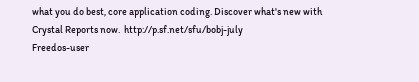what you do best, core application coding. Discover what's new with
Crystal Reports now.  http://p.sf.net/sfu/bobj-july
Freedos-user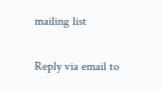mailing list

Reply via email to